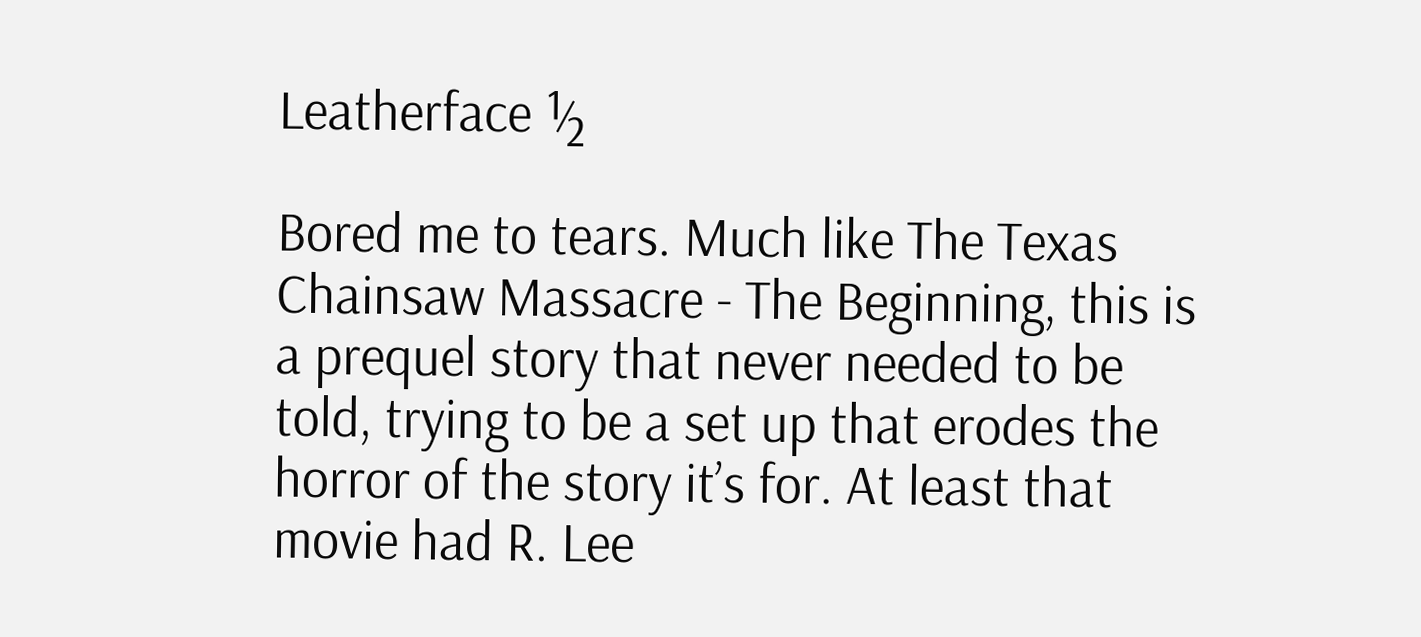Leatherface ½

Bored me to tears. Much like The Texas Chainsaw Massacre - The Beginning, this is a prequel story that never needed to be told, trying to be a set up that erodes the horror of the story it’s for. At least that movie had R. Lee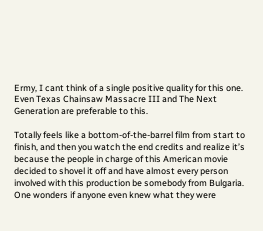Ermy, I cant think of a single positive quality for this one. Even Texas Chainsaw Massacre III and The Next Generation are preferable to this.

Totally feels like a bottom-of-the-barrel film from start to finish, and then you watch the end credits and realize it’s because the people in charge of this American movie decided to shovel it off and have almost every person involved with this production be somebody from Bulgaria. One wonders if anyone even knew what they were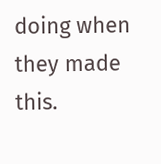doing when they made this.